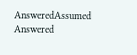AnsweredAssumed Answered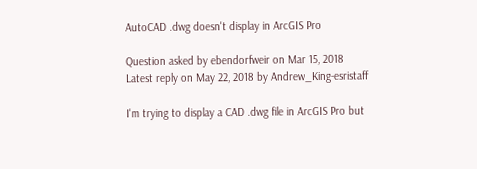AutoCAD .dwg doesn't display in ArcGIS Pro

Question asked by ebendorfweir on Mar 15, 2018
Latest reply on May 22, 2018 by Andrew_King-esristaff

I'm trying to display a CAD .dwg file in ArcGIS Pro but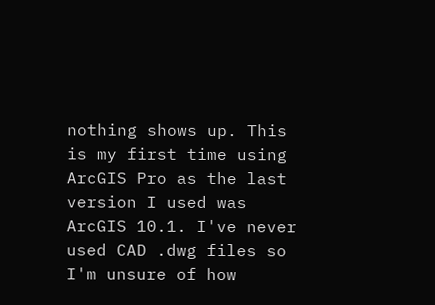nothing shows up. This is my first time using ArcGIS Pro as the last version I used was ArcGIS 10.1. I've never used CAD .dwg files so I'm unsure of how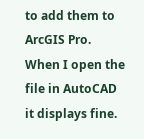to add them to ArcGIS Pro. When I open the file in AutoCAD it displays fine.